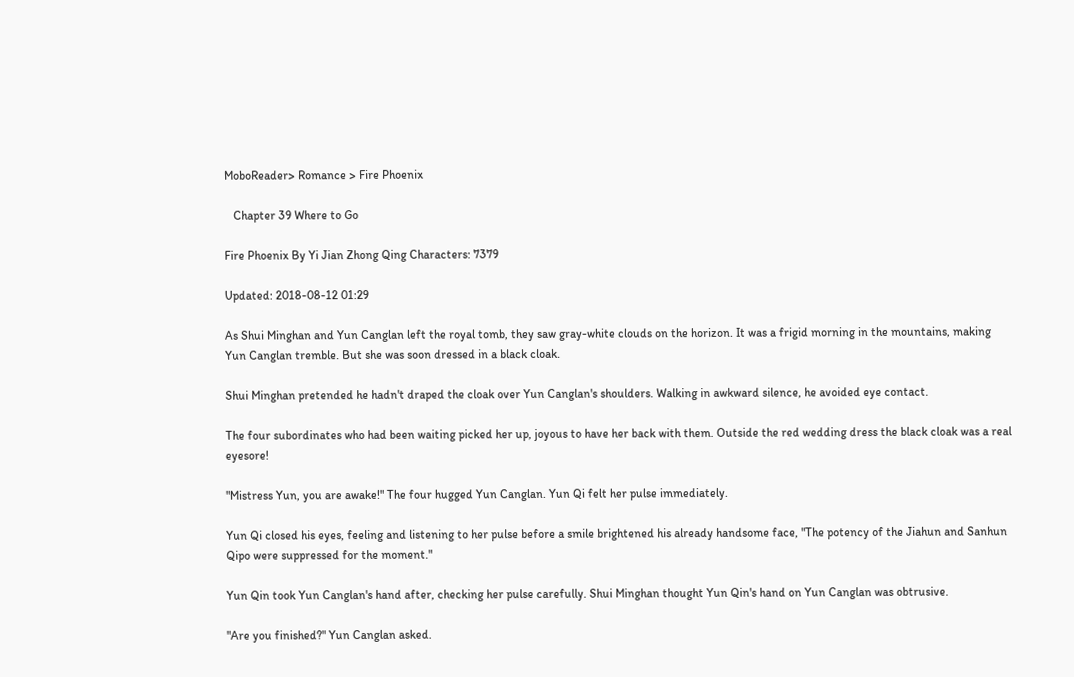MoboReader> Romance > Fire Phoenix

   Chapter 39 Where to Go

Fire Phoenix By Yi Jian Zhong Qing Characters: 7379

Updated: 2018-08-12 01:29

As Shui Minghan and Yun Canglan left the royal tomb, they saw gray-white clouds on the horizon. It was a frigid morning in the mountains, making Yun Canglan tremble. But she was soon dressed in a black cloak.

Shui Minghan pretended he hadn't draped the cloak over Yun Canglan's shoulders. Walking in awkward silence, he avoided eye contact.

The four subordinates who had been waiting picked her up, joyous to have her back with them. Outside the red wedding dress the black cloak was a real eyesore!

"Mistress Yun, you are awake!" The four hugged Yun Canglan. Yun Qi felt her pulse immediately.

Yun Qi closed his eyes, feeling and listening to her pulse before a smile brightened his already handsome face, "The potency of the Jiahun and Sanhun Qipo were suppressed for the moment."

Yun Qin took Yun Canglan's hand after, checking her pulse carefully. Shui Minghan thought Yun Qin's hand on Yun Canglan was obtrusive.

"Are you finished?" Yun Canglan asked.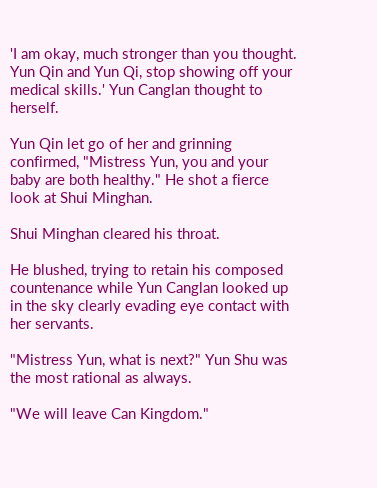'I am okay, much stronger than you thought. Yun Qin and Yun Qi, stop showing off your medical skills.' Yun Canglan thought to herself.

Yun Qin let go of her and grinning confirmed, "Mistress Yun, you and your baby are both healthy." He shot a fierce look at Shui Minghan.

Shui Minghan cleared his throat.

He blushed, trying to retain his composed countenance while Yun Canglan looked up in the sky clearly evading eye contact with her servants.

"Mistress Yun, what is next?" Yun Shu was the most rational as always.

"We will leave Can Kingdom."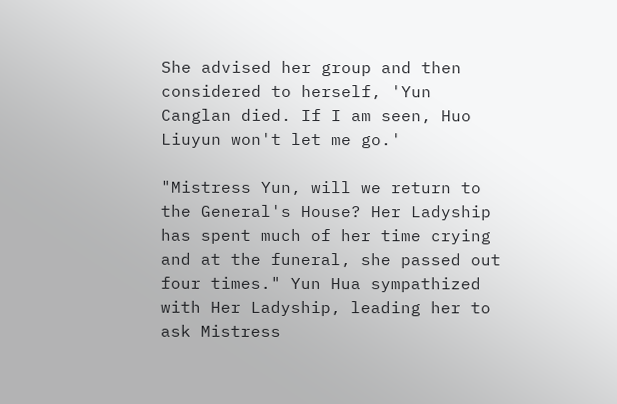She advised her group and then considered to herself, 'Yun Canglan died. If I am seen, Huo Liuyun won't let me go.'

"Mistress Yun, will we return to the General's House? Her Ladyship has spent much of her time crying and at the funeral, she passed out four times." Yun Hua sympathized with Her Ladyship, leading her to ask Mistress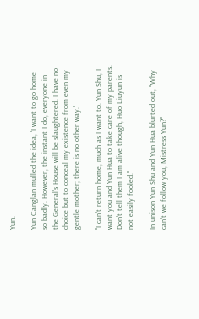Yun.

Yun Canglan mulled the idea, 'I want to go home so badly. However, the instant I do, everyone in the General's House will be slaughtered. I have no choice but to conceal my existence from even my gentle mother; there is no other way.'

"I can't return home, much as I want to. Yun Shu, I want you and Yun Hua to take care of my parents. Don't tell them I am alive though, Huo Liuyun is not easily fooled."

In unison Yun Shu and Yun Hua blurted out, "Why can't we follow you, Mistress Yun?"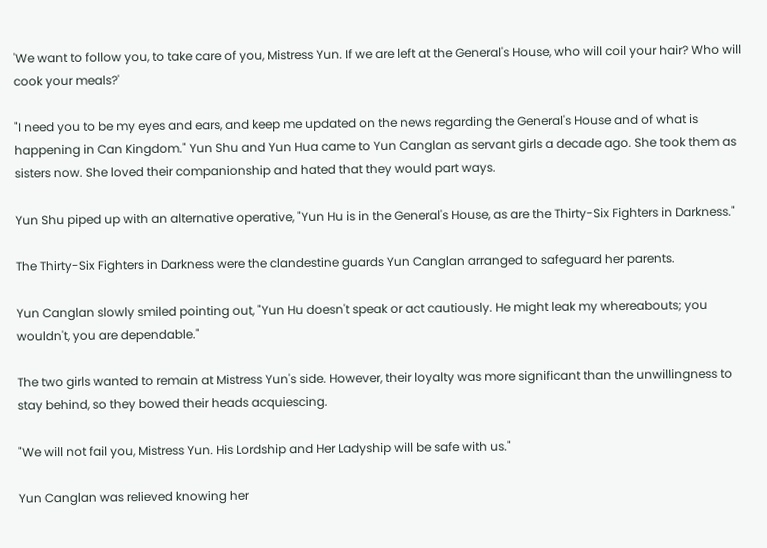'We want to follow you, to take care of you, Mistress Yun. If we are left at the General's House, who will coil your hair? Who will cook your meals?'

"I need you to be my eyes and ears, and keep me updated on the news regarding the General's House and of what is happening in Can Kingdom." Yun Shu and Yun Hua came to Yun Canglan as servant girls a decade ago. She took them as sisters now. She loved their companionship and hated that they would part ways.

Yun Shu piped up with an alternative operative, "Yun Hu is in the General's House, as are the Thirty-Six Fighters in Darkness."

The Thirty-Six Fighters in Darkness were the clandestine guards Yun Canglan arranged to safeguard her parents.

Yun Canglan slowly smiled pointing out, "Yun Hu doesn't speak or act cautiously. He might leak my whereabouts; you wouldn't, you are dependable."

The two girls wanted to remain at Mistress Yun's side. However, their loyalty was more significant than the unwillingness to stay behind, so they bowed their heads acquiescing.

"We will not fail you, Mistress Yun. His Lordship and Her Ladyship will be safe with us."

Yun Canglan was relieved knowing her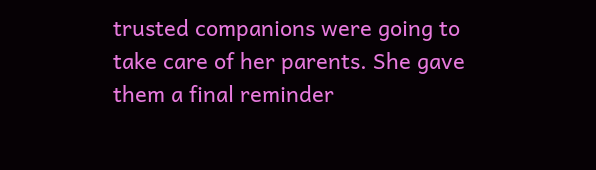trusted companions were going to take care of her parents. She gave them a final reminder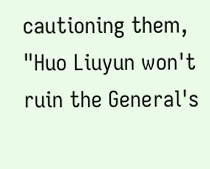cautioning them, "Huo Liuyun won't ruin the General's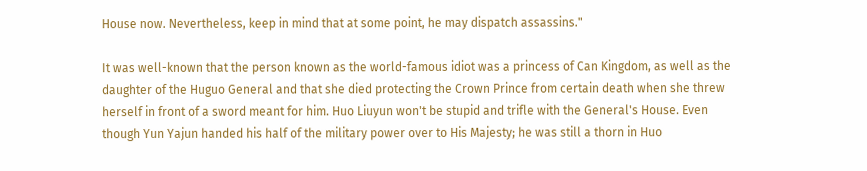House now. Nevertheless, keep in mind that at some point, he may dispatch assassins."

It was well-known that the person known as the world-famous idiot was a princess of Can Kingdom, as well as the daughter of the Huguo General and that she died protecting the Crown Prince from certain death when she threw herself in front of a sword meant for him. Huo Liuyun won't be stupid and trifle with the General's House. Even though Yun Yajun handed his half of the military power over to His Majesty; he was still a thorn in Huo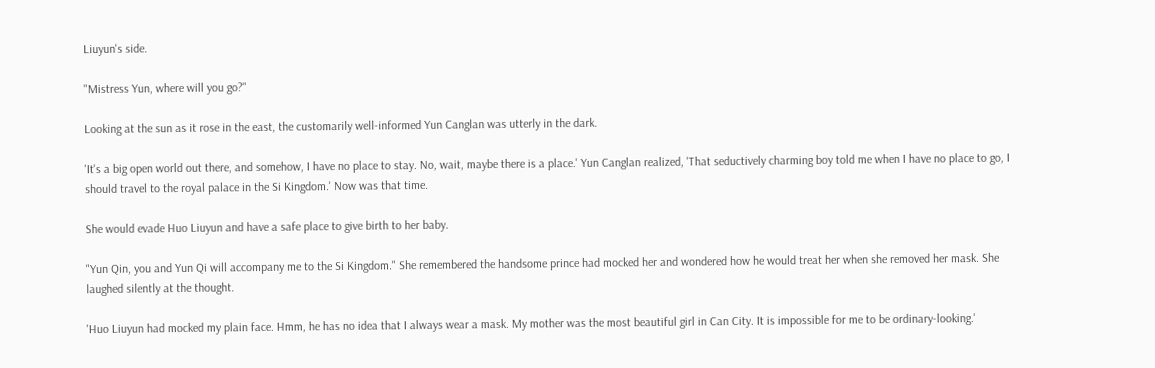Liuyun's side.

"Mistress Yun, where will you go?"

Looking at the sun as it rose in the east, the customarily well-informed Yun Canglan was utterly in the dark.

'It's a big open world out there, and somehow, I have no place to stay. No, wait, maybe there is a place.' Yun Canglan realized, 'That seductively charming boy told me when I have no place to go, I should travel to the royal palace in the Si Kingdom.' Now was that time.

She would evade Huo Liuyun and have a safe place to give birth to her baby.

"Yun Qin, you and Yun Qi will accompany me to the Si Kingdom." She remembered the handsome prince had mocked her and wondered how he would treat her when she removed her mask. She laughed silently at the thought.

'Huo Liuyun had mocked my plain face. Hmm, he has no idea that I always wear a mask. My mother was the most beautiful girl in Can City. It is impossible for me to be ordinary-looking.'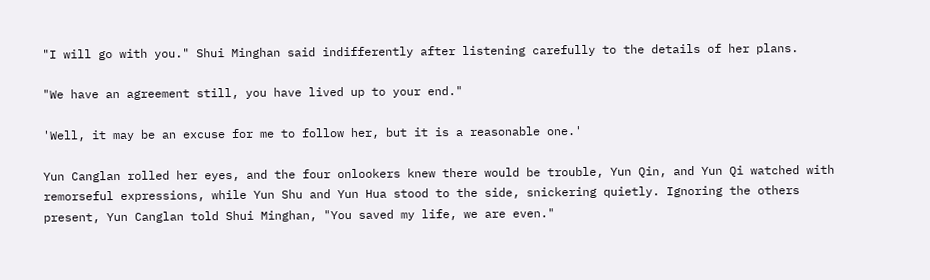"I will go with you." Shui Minghan said indifferently after listening carefully to the details of her plans.

"We have an agreement still, you have lived up to your end."

'Well, it may be an excuse for me to follow her, but it is a reasonable one.'

Yun Canglan rolled her eyes, and the four onlookers knew there would be trouble, Yun Qin, and Yun Qi watched with remorseful expressions, while Yun Shu and Yun Hua stood to the side, snickering quietly. Ignoring the others present, Yun Canglan told Shui Minghan, "You saved my life, we are even."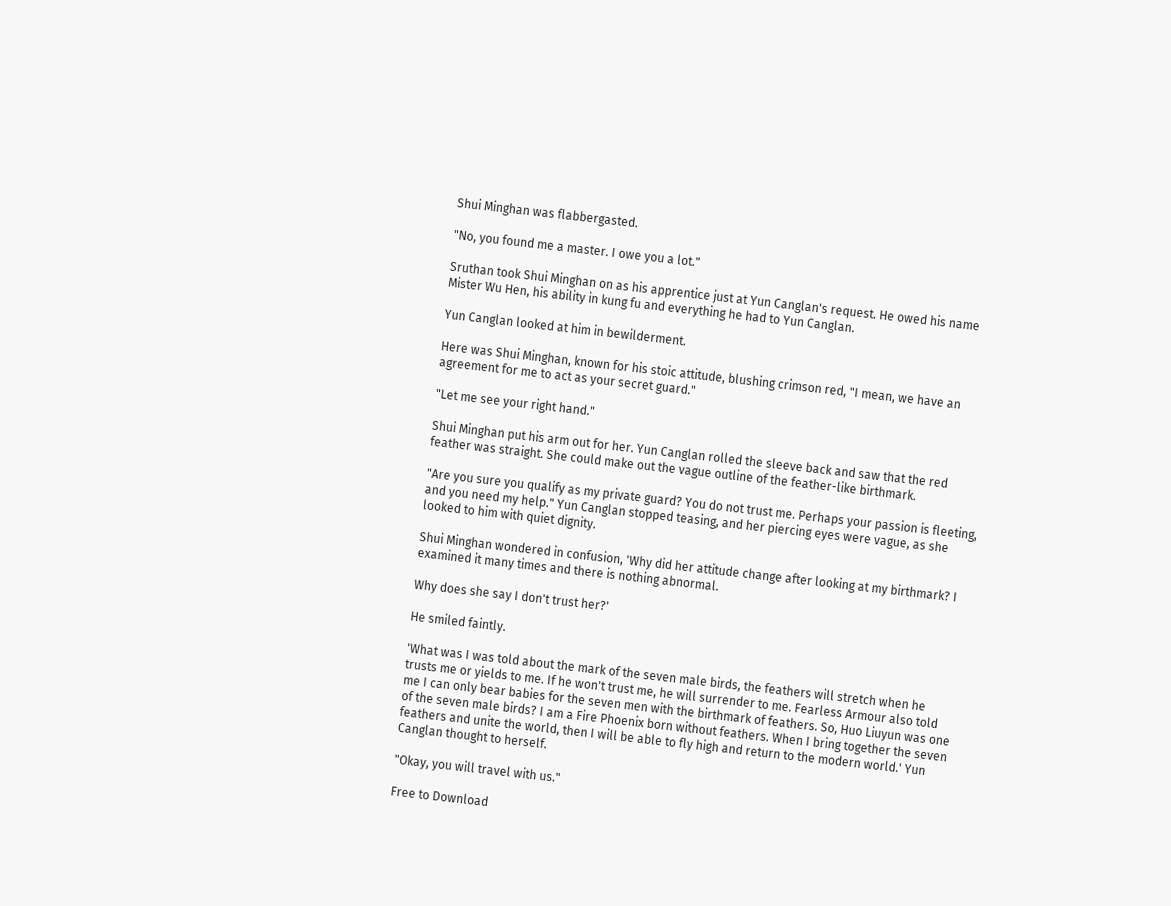Shui Minghan was flabbergasted.

"No, you found me a master. I owe you a lot."

Sruthan took Shui Minghan on as his apprentice just at Yun Canglan's request. He owed his name Mister Wu Hen, his ability in kung fu and everything he had to Yun Canglan.

Yun Canglan looked at him in bewilderment.

Here was Shui Minghan, known for his stoic attitude, blushing crimson red, "I mean, we have an agreement for me to act as your secret guard."

"Let me see your right hand."

Shui Minghan put his arm out for her. Yun Canglan rolled the sleeve back and saw that the red feather was straight. She could make out the vague outline of the feather-like birthmark.

"Are you sure you qualify as my private guard? You do not trust me. Perhaps your passion is fleeting, and you need my help." Yun Canglan stopped teasing, and her piercing eyes were vague, as she looked to him with quiet dignity.

Shui Minghan wondered in confusion, 'Why did her attitude change after looking at my birthmark? I examined it many times and there is nothing abnormal.

Why does she say I don't trust her?'

He smiled faintly.

'What was I was told about the mark of the seven male birds, the feathers will stretch when he trusts me or yields to me. If he won't trust me, he will surrender to me. Fearless Armour also told me I can only bear babies for the seven men with the birthmark of feathers. So, Huo Liuyun was one of the seven male birds? I am a Fire Phoenix born without feathers. When I bring together the seven feathers and unite the world, then I will be able to fly high and return to the modern world.' Yun Canglan thought to herself.

"Okay, you will travel with us."

Free to Download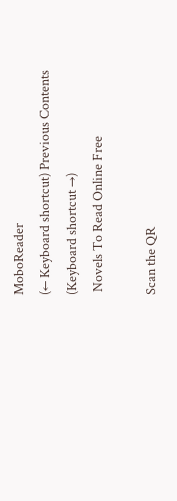MoboReader
(← Keyboard shortcut) Previous Contents (Keyboard shortcut →)
 Novels To Read Online Free

Scan the QR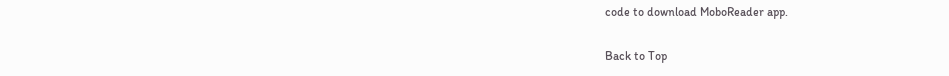code to download MoboReader app.

Back to Top